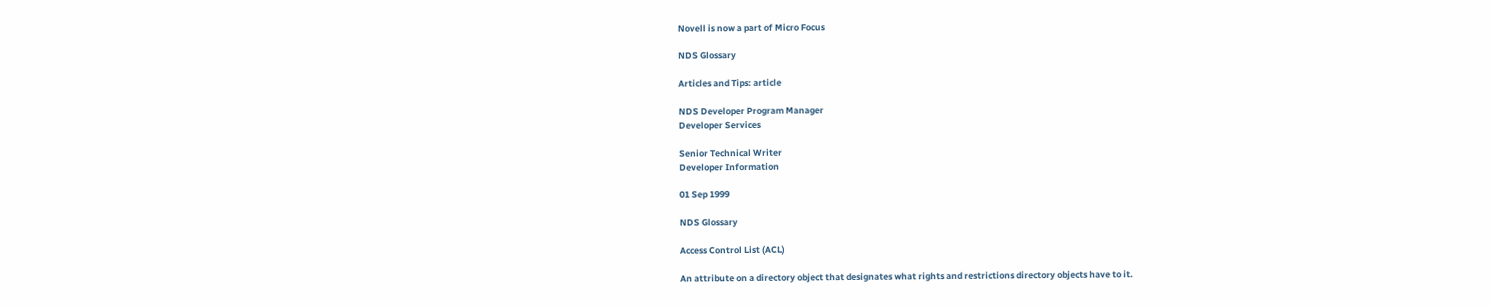Novell is now a part of Micro Focus

NDS Glossary

Articles and Tips: article

NDS Developer Program Manager
Developer Services

Senior Technical Writer
Developer Information

01 Sep 1999

NDS Glossary

Access Control List (ACL)

An attribute on a directory object that designates what rights and restrictions directory objects have to it.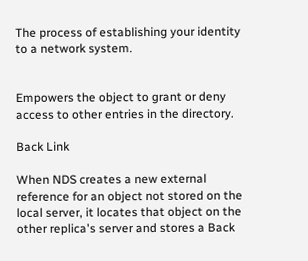The process of establishing your identity to a network system.


Empowers the object to grant or deny access to other entries in the directory.

Back Link

When NDS creates a new external reference for an object not stored on the local server, it locates that object on the other replica's server and stores a Back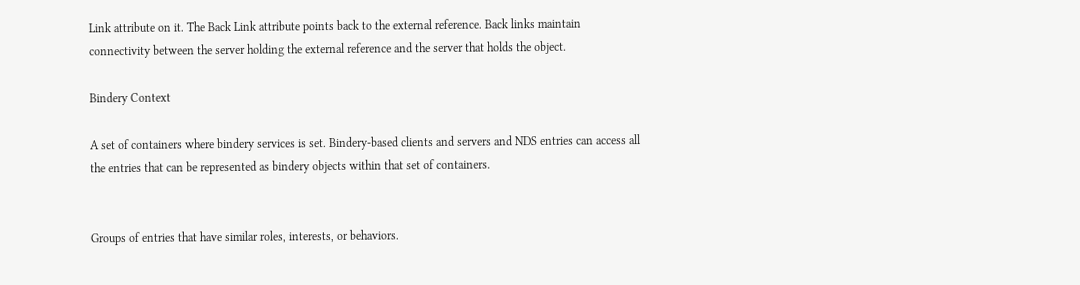Link attribute on it. The Back Link attribute points back to the external reference. Back links maintain connectivity between the server holding the external reference and the server that holds the object.

Bindery Context

A set of containers where bindery services is set. Bindery-based clients and servers and NDS entries can access all the entries that can be represented as bindery objects within that set of containers.


Groups of entries that have similar roles, interests, or behaviors.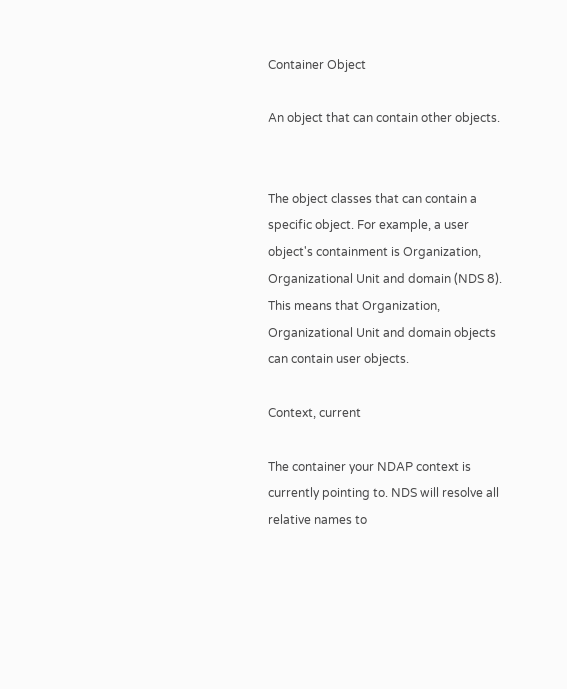Container Object

An object that can contain other objects.


The object classes that can contain a specific object. For example, a user object's containment is Organization, Organizational Unit and domain (NDS 8). This means that Organization, Organizational Unit and domain objects can contain user objects.

Context, current

The container your NDAP context is currently pointing to. NDS will resolve all relative names to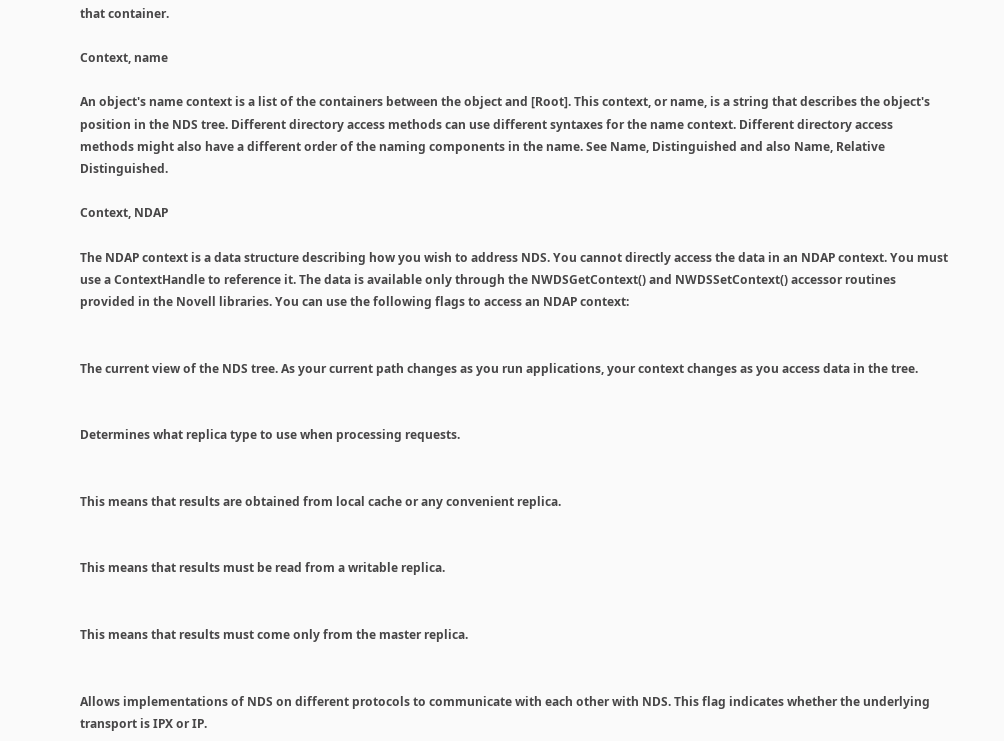that container.

Context, name

An object's name context is a list of the containers between the object and [Root]. This context, or name, is a string that describes the object's position in the NDS tree. Different directory access methods can use different syntaxes for the name context. Different directory access methods might also have a different order of the naming components in the name. See Name, Distinguished and also Name, Relative Distinguished.

Context, NDAP

The NDAP context is a data structure describing how you wish to address NDS. You cannot directly access the data in an NDAP context. You must use a ContextHandle to reference it. The data is available only through the NWDSGetContext() and NWDSSetContext() accessor routines provided in the Novell libraries. You can use the following flags to access an NDAP context:


The current view of the NDS tree. As your current path changes as you run applications, your context changes as you access data in the tree.


Determines what replica type to use when processing requests.


This means that results are obtained from local cache or any convenient replica.


This means that results must be read from a writable replica.


This means that results must come only from the master replica.


Allows implementations of NDS on different protocols to communicate with each other with NDS. This flag indicates whether the underlying transport is IPX or IP.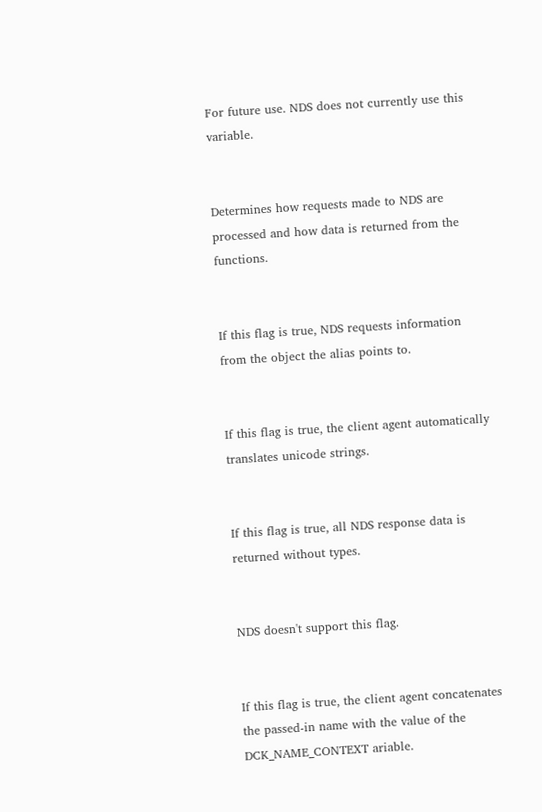For future use. NDS does not currently use this variable.


Determines how requests made to NDS are processed and how data is returned from the functions.


If this flag is true, NDS requests information from the object the alias points to.


If this flag is true, the client agent automatically translates unicode strings.


If this flag is true, all NDS response data is returned without types.


NDS doesn't support this flag.


If this flag is true, the client agent concatenates the passed-in name with the value of the DCK_NAME_CONTEXT ariable.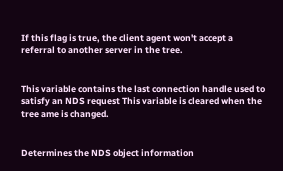If this flag is true, the client agent won't accept a referral to another server in the tree.


This variable contains the last connection handle used to satisfy an NDS request This variable is cleared when the tree ame is changed.


Determines the NDS object information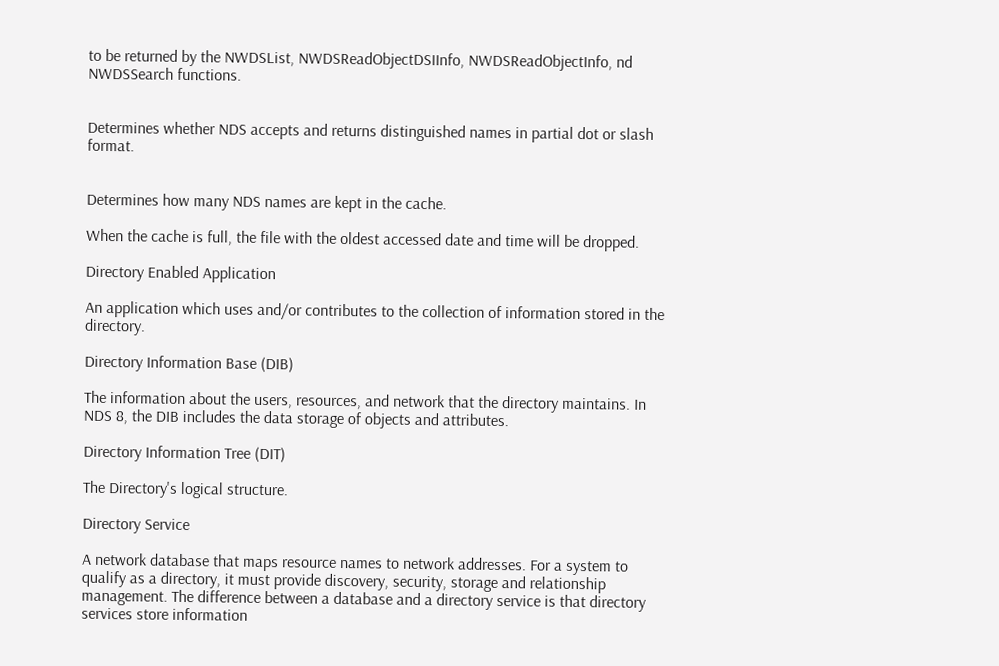to be returned by the NWDSList, NWDSReadObjectDSIInfo, NWDSReadObjectInfo, nd NWDSSearch functions.


Determines whether NDS accepts and returns distinguished names in partial dot or slash format.


Determines how many NDS names are kept in the cache.

When the cache is full, the file with the oldest accessed date and time will be dropped.

Directory Enabled Application

An application which uses and/or contributes to the collection of information stored in the directory.

Directory Information Base (DIB)

The information about the users, resources, and network that the directory maintains. In NDS 8, the DIB includes the data storage of objects and attributes.

Directory Information Tree (DIT)

The Directory's logical structure.

Directory Service

A network database that maps resource names to network addresses. For a system to qualify as a directory, it must provide discovery, security, storage and relationship management. The difference between a database and a directory service is that directory services store information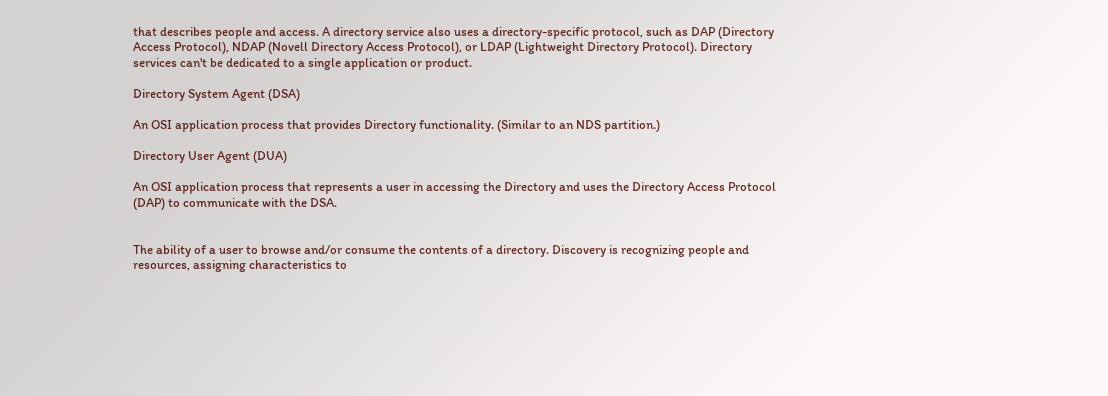that describes people and access. A directory service also uses a directory-specific protocol, such as DAP (Directory Access Protocol), NDAP (Novell Directory Access Protocol), or LDAP (Lightweight Directory Protocol). Directory services can't be dedicated to a single application or product.

Directory System Agent (DSA)

An OSI application process that provides Directory functionality. (Similar to an NDS partition.)

Directory User Agent (DUA)

An OSI application process that represents a user in accessing the Directory and uses the Directory Access Protocol (DAP) to communicate with the DSA.


The ability of a user to browse and/or consume the contents of a directory. Discovery is recognizing people and resources, assigning characteristics to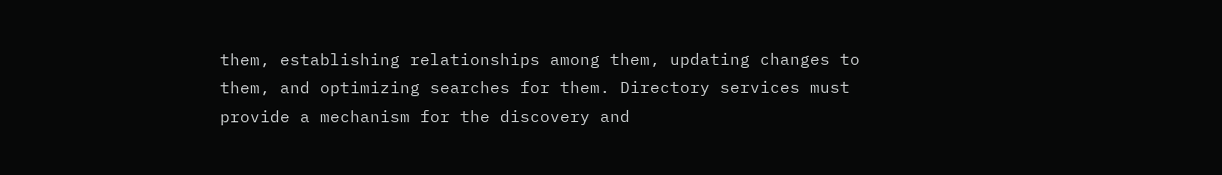them, establishing relationships among them, updating changes to them, and optimizing searches for them. Directory services must provide a mechanism for the discovery and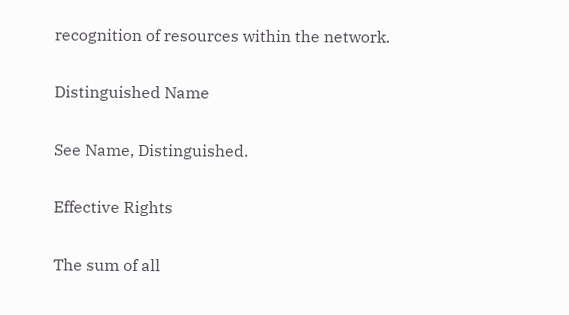recognition of resources within the network.

Distinguished Name

See Name, Distinguished.

Effective Rights

The sum of all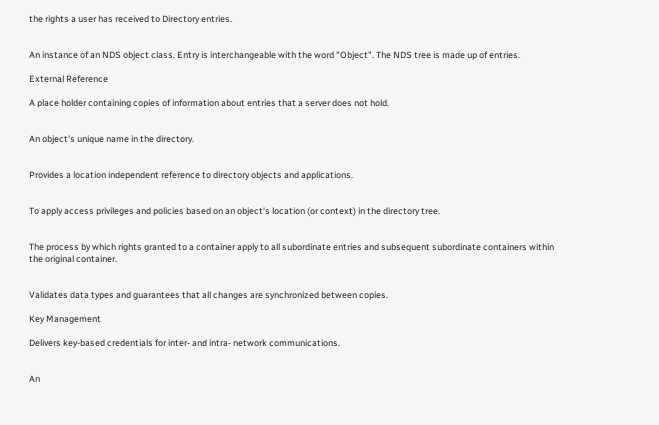the rights a user has received to Directory entries.


An instance of an NDS object class. Entry is interchangeable with the word "Object". The NDS tree is made up of entries.

External Reference

A place holder containing copies of information about entries that a server does not hold.


An object's unique name in the directory.


Provides a location independent reference to directory objects and applications.


To apply access privileges and policies based on an object's location (or context) in the directory tree.


The process by which rights granted to a container apply to all subordinate entries and subsequent subordinate containers within the original container.


Validates data types and guarantees that all changes are synchronized between copies.

Key Management

Delivers key-based credentials for inter- and intra- network communications.


An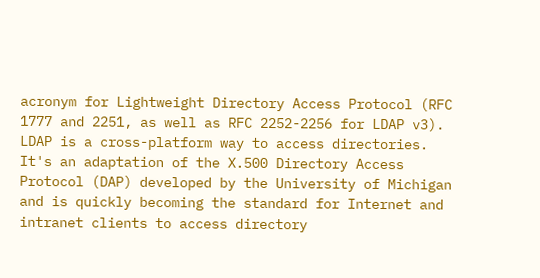acronym for Lightweight Directory Access Protocol (RFC 1777 and 2251, as well as RFC 2252-2256 for LDAP v3). LDAP is a cross-platform way to access directories. It's an adaptation of the X.500 Directory Access Protocol (DAP) developed by the University of Michigan and is quickly becoming the standard for Internet and intranet clients to access directory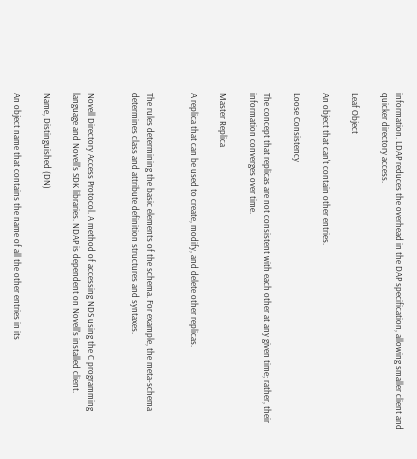information. LDAP reduces the overhead in the DAP specification, allowing smaller client and quicker directory access.

Leaf Object

An object that can't contain other entries.

Loose Consistency

The concept that replicas are not consistent with each other at any given time; rather, their information converges over time.

Master Replica

A replica that can be used to create, modify, and delete other replicas.


The rules determining the basic elements of the schema. For example, the meta-schema determines class and attribute definition structures and syntaxes.


Novell Directory Access Protocol. A method of accessing NDS using the C programming language and Novell's SDK libraries. NDAP is dependent on Novell's installed client.

Name, Distinguished (DN)

An object name that contains the name of all the other entries in its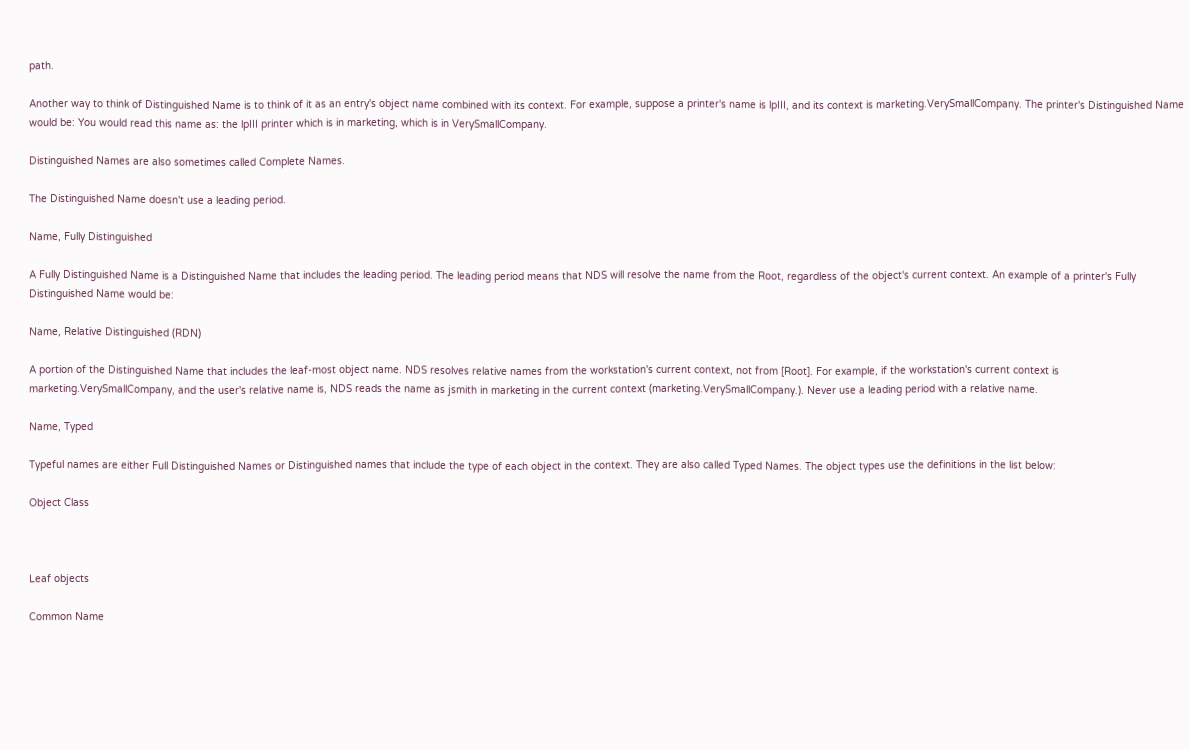path.

Another way to think of Distinguished Name is to think of it as an entry's object name combined with its context. For example, suppose a printer's name is lpIII, and its context is marketing.VerySmallCompany. The printer's Distinguished Name would be: You would read this name as: the lpIII printer which is in marketing, which is in VerySmallCompany.

Distinguished Names are also sometimes called Complete Names.

The Distinguished Name doesn't use a leading period.

Name, Fully Distinguished

A Fully Distinguished Name is a Distinguished Name that includes the leading period. The leading period means that NDS will resolve the name from the Root, regardless of the object's current context. An example of a printer's Fully Distinguished Name would be:

Name, Relative Distinguished (RDN)

A portion of the Distinguished Name that includes the leaf-most object name. NDS resolves relative names from the workstation's current context, not from [Root]. For example, if the workstation's current context is marketing.VerySmallCompany, and the user's relative name is, NDS reads the name as jsmith in marketing in the current context (marketing.VerySmallCompany.). Never use a leading period with a relative name.

Name, Typed

Typeful names are either Full Distinguished Names or Distinguished names that include the type of each object in the context. They are also called Typed Names. The object types use the definitions in the list below:

Object Class



Leaf objects

Common Name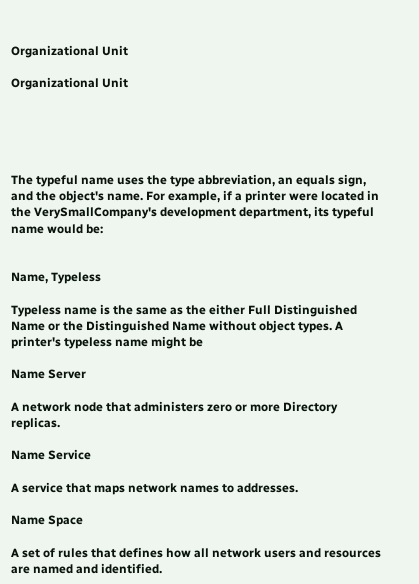Organizational Unit

Organizational Unit





The typeful name uses the type abbreviation, an equals sign, and the object's name. For example, if a printer were located in the VerySmallCompany's development department, its typeful name would be:


Name, Typeless

Typeless name is the same as the either Full Distinguished Name or the Distinguished Name without object types. A printer's typeless name might be

Name Server

A network node that administers zero or more Directory replicas.

Name Service

A service that maps network names to addresses.

Name Space

A set of rules that defines how all network users and resources are named and identified.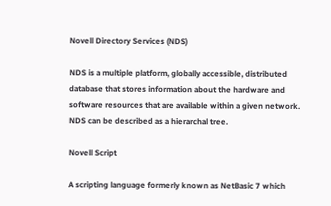Novell Directory Services (NDS)

NDS is a multiple platform, globally accessible, distributed database that stores information about the hardware and software resources that are available within a given network. NDS can be described as a hierarchal tree.

Novell Script

A scripting language formerly known as NetBasic 7 which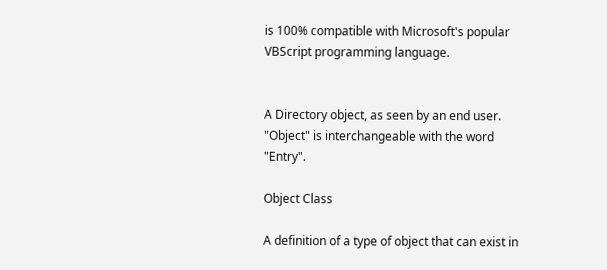is 100% compatible with Microsoft's popular VBScript programming language.


A Directory object, as seen by an end user. "Object" is interchangeable with the word "Entry".

Object Class

A definition of a type of object that can exist in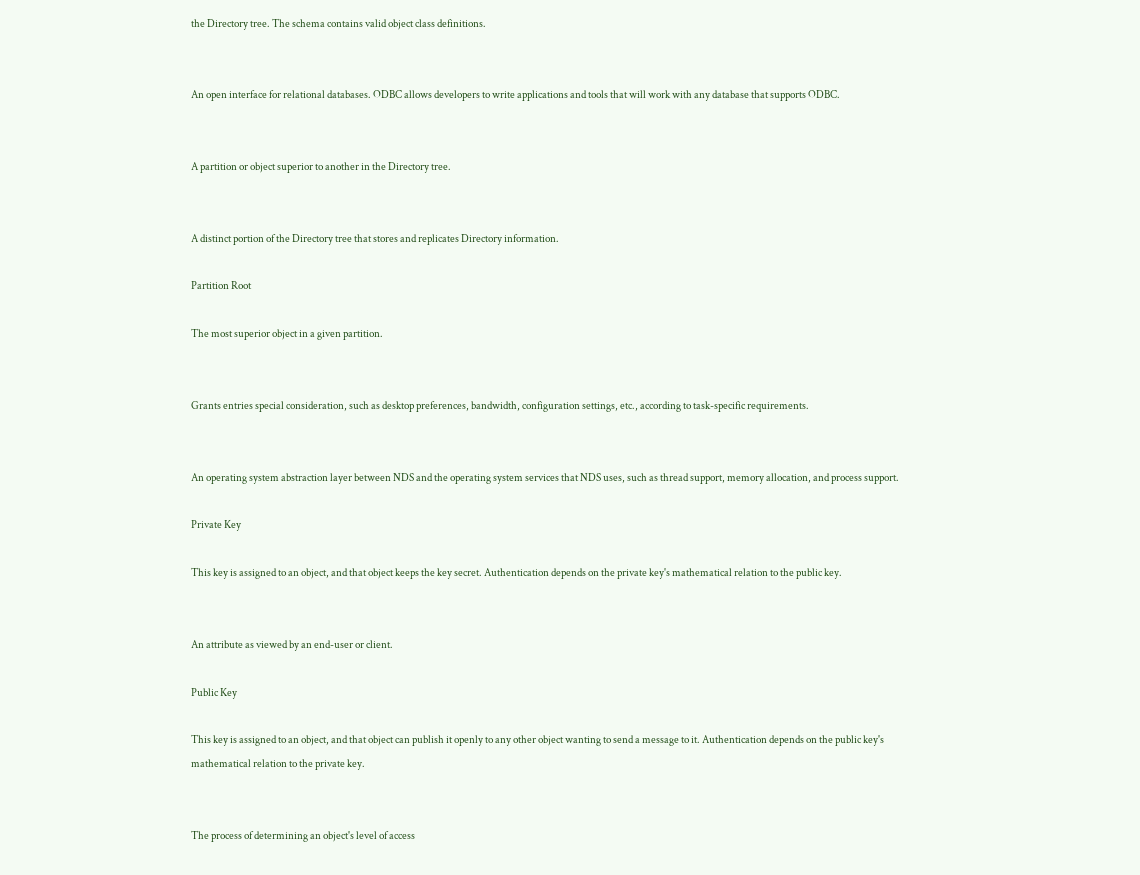the Directory tree. The schema contains valid object class definitions.


An open interface for relational databases. ODBC allows developers to write applications and tools that will work with any database that supports ODBC.


A partition or object superior to another in the Directory tree.


A distinct portion of the Directory tree that stores and replicates Directory information.

Partition Root

The most superior object in a given partition.


Grants entries special consideration, such as desktop preferences, bandwidth, configuration settings, etc., according to task-specific requirements.


An operating system abstraction layer between NDS and the operating system services that NDS uses, such as thread support, memory allocation, and process support.

Private Key

This key is assigned to an object, and that object keeps the key secret. Authentication depends on the private key's mathematical relation to the public key.


An attribute as viewed by an end-user or client.

Public Key

This key is assigned to an object, and that object can publish it openly to any other object wanting to send a message to it. Authentication depends on the public key's mathematical relation to the private key.


The process of determining an object's level of access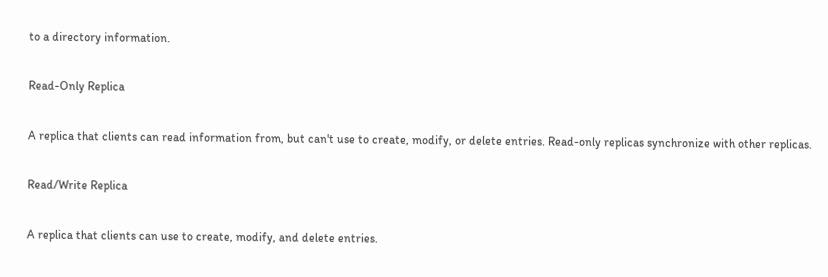to a directory information.

Read-Only Replica

A replica that clients can read information from, but can't use to create, modify, or delete entries. Read-only replicas synchronize with other replicas.

Read/Write Replica

A replica that clients can use to create, modify, and delete entries.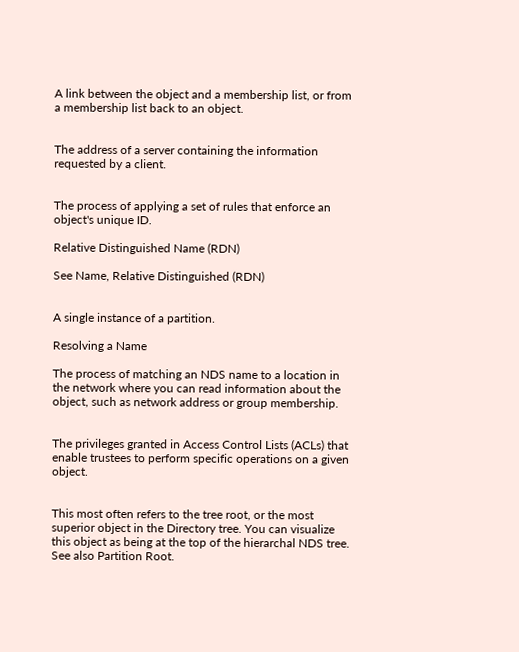A link between the object and a membership list, or from a membership list back to an object.


The address of a server containing the information requested by a client.


The process of applying a set of rules that enforce an object's unique ID.

Relative Distinguished Name (RDN)

See Name, Relative Distinguished (RDN)


A single instance of a partition.

Resolving a Name

The process of matching an NDS name to a location in the network where you can read information about the object, such as network address or group membership.


The privileges granted in Access Control Lists (ACLs) that enable trustees to perform specific operations on a given object.


This most often refers to the tree root, or the most superior object in the Directory tree. You can visualize this object as being at the top of the hierarchal NDS tree. See also Partition Root.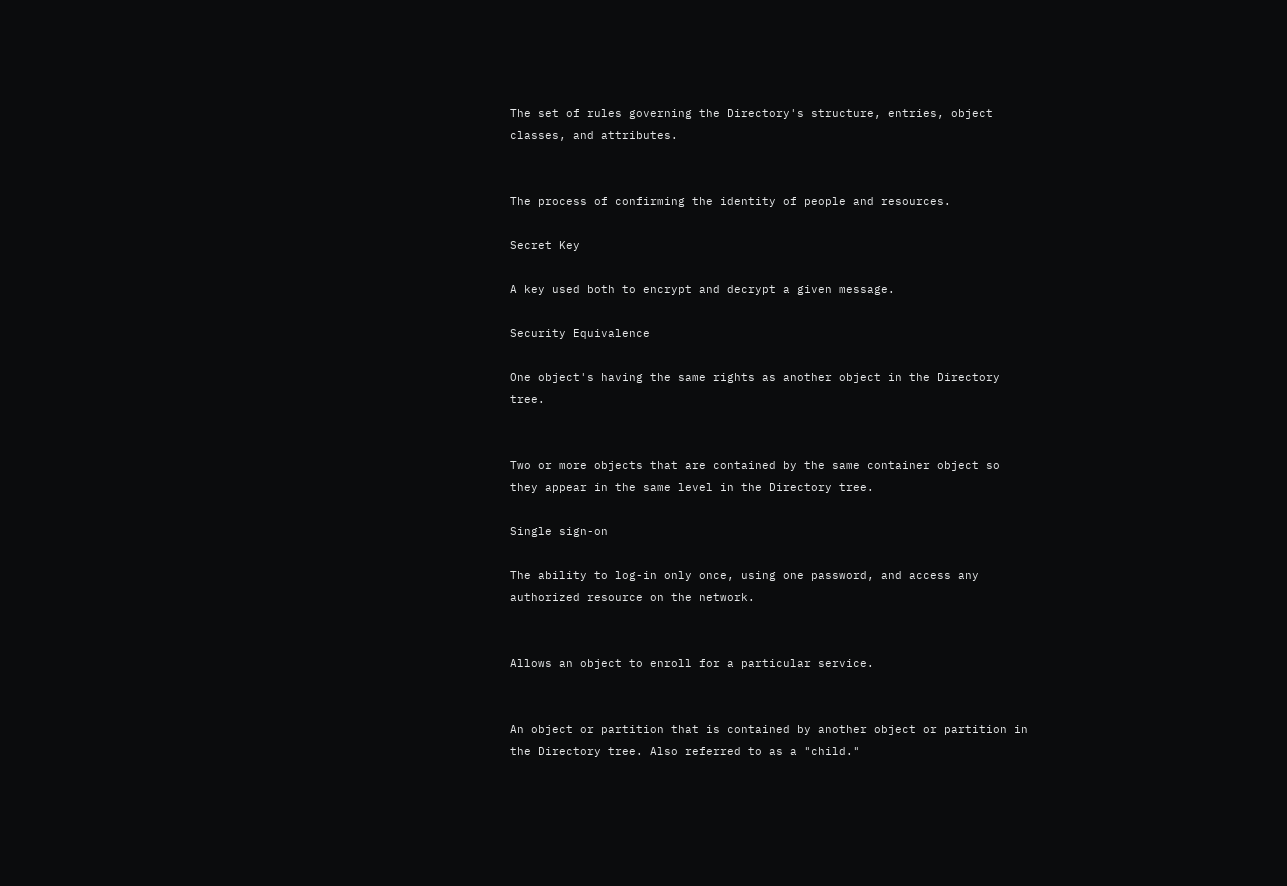The set of rules governing the Directory's structure, entries, object classes, and attributes.


The process of confirming the identity of people and resources.

Secret Key

A key used both to encrypt and decrypt a given message.

Security Equivalence

One object's having the same rights as another object in the Directory tree.


Two or more objects that are contained by the same container object so they appear in the same level in the Directory tree.

Single sign-on

The ability to log-in only once, using one password, and access any authorized resource on the network.


Allows an object to enroll for a particular service.


An object or partition that is contained by another object or partition in the Directory tree. Also referred to as a "child."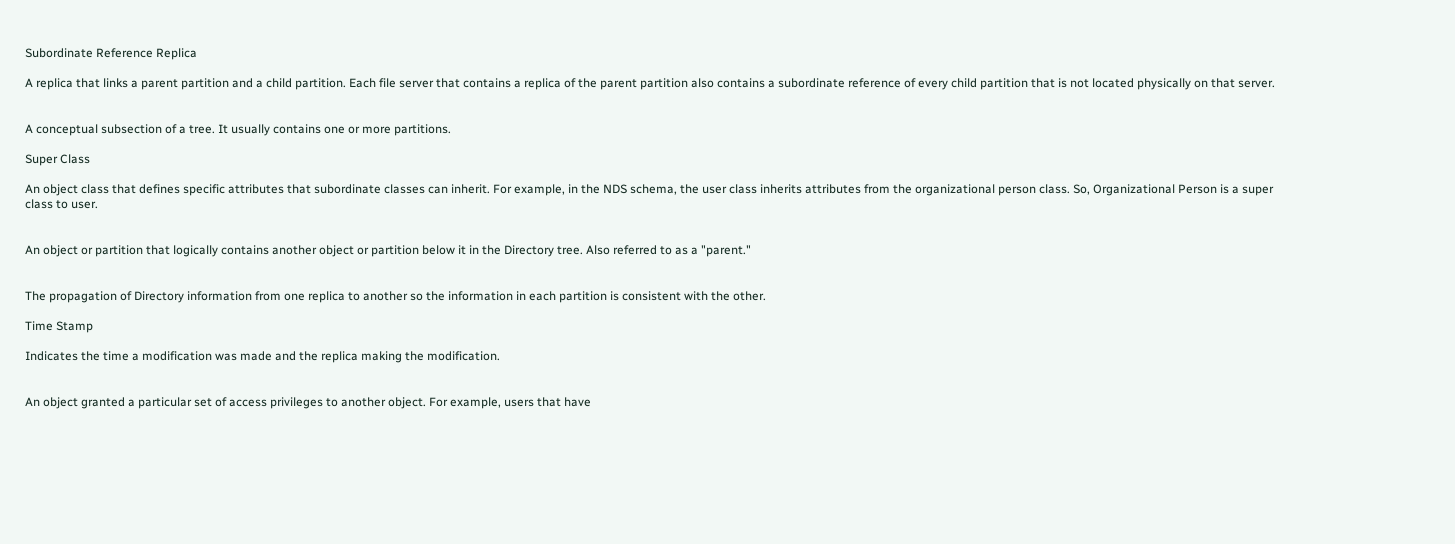Subordinate Reference Replica

A replica that links a parent partition and a child partition. Each file server that contains a replica of the parent partition also contains a subordinate reference of every child partition that is not located physically on that server.


A conceptual subsection of a tree. It usually contains one or more partitions.

Super Class

An object class that defines specific attributes that subordinate classes can inherit. For example, in the NDS schema, the user class inherits attributes from the organizational person class. So, Organizational Person is a super class to user.


An object or partition that logically contains another object or partition below it in the Directory tree. Also referred to as a "parent."


The propagation of Directory information from one replica to another so the information in each partition is consistent with the other.

Time Stamp

Indicates the time a modification was made and the replica making the modification.


An object granted a particular set of access privileges to another object. For example, users that have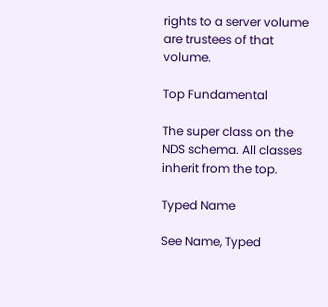rights to a server volume are trustees of that volume.

Top Fundamental

The super class on the NDS schema. All classes inherit from the top.

Typed Name

See Name, Typed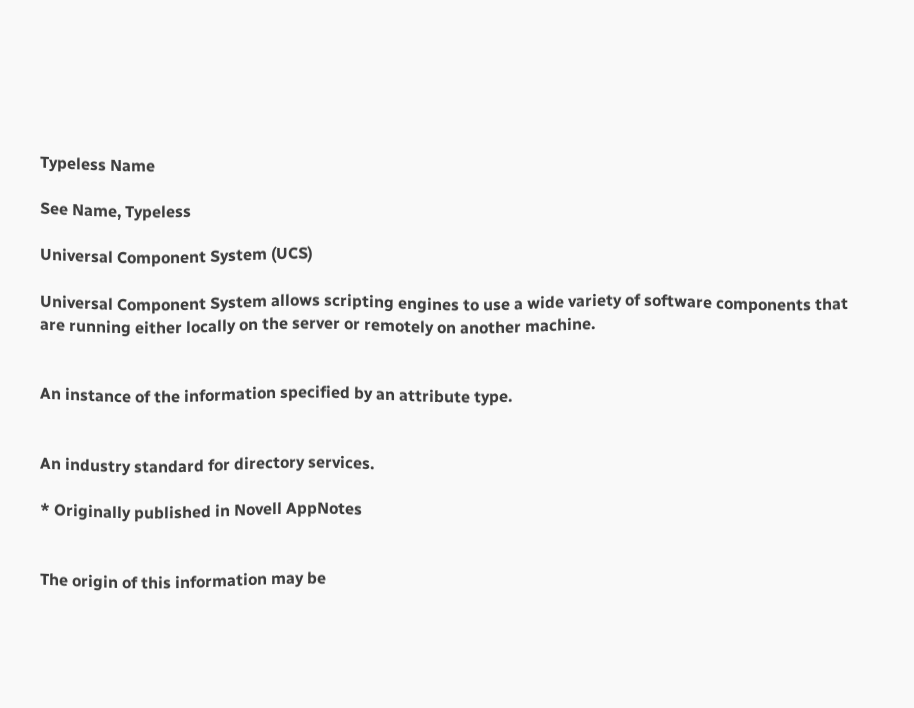Typeless Name

See Name, Typeless

Universal Component System (UCS)

Universal Component System allows scripting engines to use a wide variety of software components that are running either locally on the server or remotely on another machine.


An instance of the information specified by an attribute type.


An industry standard for directory services.

* Originally published in Novell AppNotes


The origin of this information may be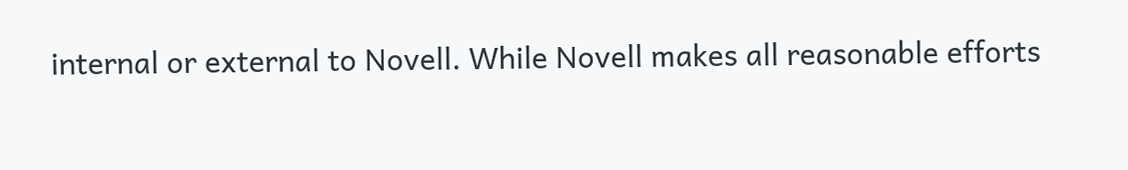internal or external to Novell. While Novell makes all reasonable efforts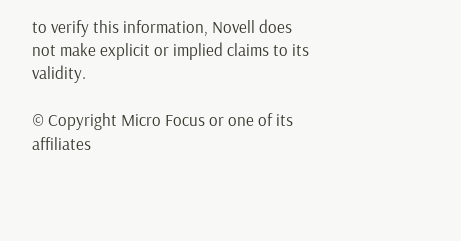to verify this information, Novell does not make explicit or implied claims to its validity.

© Copyright Micro Focus or one of its affiliates